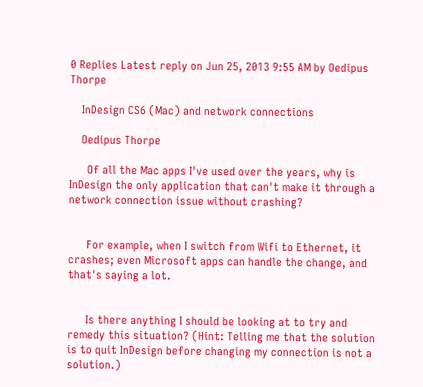0 Replies Latest reply on Jun 25, 2013 9:55 AM by Oedipus Thorpe

    InDesign CS6 (Mac) and network connections

    Oedipus Thorpe

      Of all the Mac apps I've used over the years, why is InDesign the only application that can't make it through a network connection issue without crashing?


      For example, when I switch from Wifi to Ethernet, it crashes; even Microsoft apps can handle the change, and that's saying a lot.


      Is there anything I should be looking at to try and remedy this situation? (Hint: Telling me that the solution is to quit InDesign before changing my connection is not a solution.)